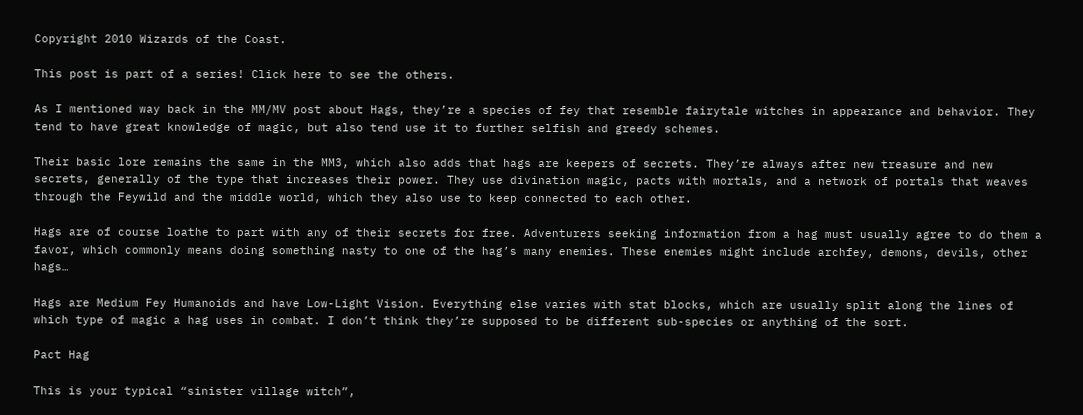Copyright 2010 Wizards of the Coast.

This post is part of a series! Click here to see the others.

As I mentioned way back in the MM/MV post about Hags, they’re a species of fey that resemble fairytale witches in appearance and behavior. They tend to have great knowledge of magic, but also tend use it to further selfish and greedy schemes.

Their basic lore remains the same in the MM3, which also adds that hags are keepers of secrets. They’re always after new treasure and new secrets, generally of the type that increases their power. They use divination magic, pacts with mortals, and a network of portals that weaves through the Feywild and the middle world, which they also use to keep connected to each other.

Hags are of course loathe to part with any of their secrets for free. Adventurers seeking information from a hag must usually agree to do them a favor, which commonly means doing something nasty to one of the hag’s many enemies. These enemies might include archfey, demons, devils, other hags…

Hags are Medium Fey Humanoids and have Low-Light Vision. Everything else varies with stat blocks, which are usually split along the lines of which type of magic a hag uses in combat. I don’t think they’re supposed to be different sub-species or anything of the sort.

Pact Hag

This is your typical “sinister village witch”,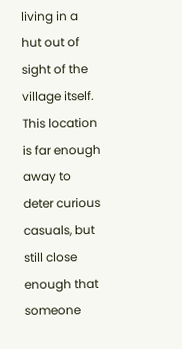living in a hut out of sight of the village itself. This location is far enough away to deter curious casuals, but still close enough that someone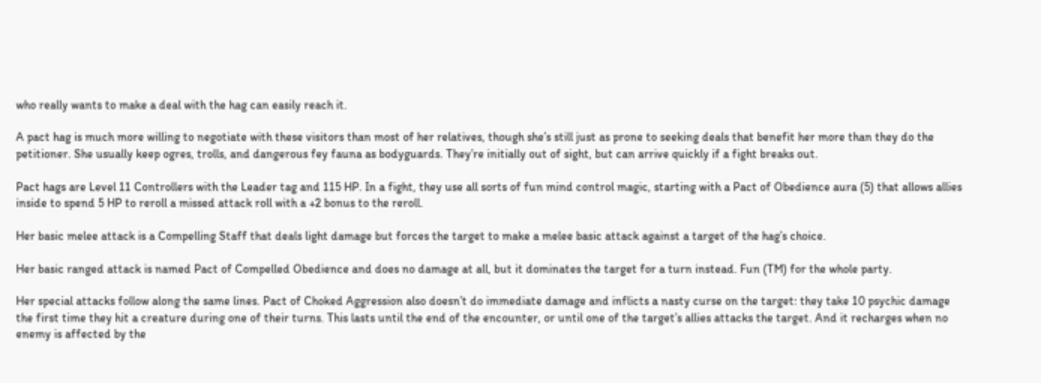who really wants to make a deal with the hag can easily reach it.

A pact hag is much more willing to negotiate with these visitors than most of her relatives, though she’s still just as prone to seeking deals that benefit her more than they do the petitioner. She usually keep ogres, trolls, and dangerous fey fauna as bodyguards. They’re initially out of sight, but can arrive quickly if a fight breaks out.

Pact hags are Level 11 Controllers with the Leader tag and 115 HP. In a fight, they use all sorts of fun mind control magic, starting with a Pact of Obedience aura (5) that allows allies inside to spend 5 HP to reroll a missed attack roll with a +2 bonus to the reroll.

Her basic melee attack is a Compelling Staff that deals light damage but forces the target to make a melee basic attack against a target of the hag’s choice.

Her basic ranged attack is named Pact of Compelled Obedience and does no damage at all, but it dominates the target for a turn instead. Fun (TM) for the whole party.

Her special attacks follow along the same lines. Pact of Choked Aggression also doesn’t do immediate damage and inflicts a nasty curse on the target: they take 10 psychic damage the first time they hit a creature during one of their turns. This lasts until the end of the encounter, or until one of the target’s allies attacks the target. And it recharges when no enemy is affected by the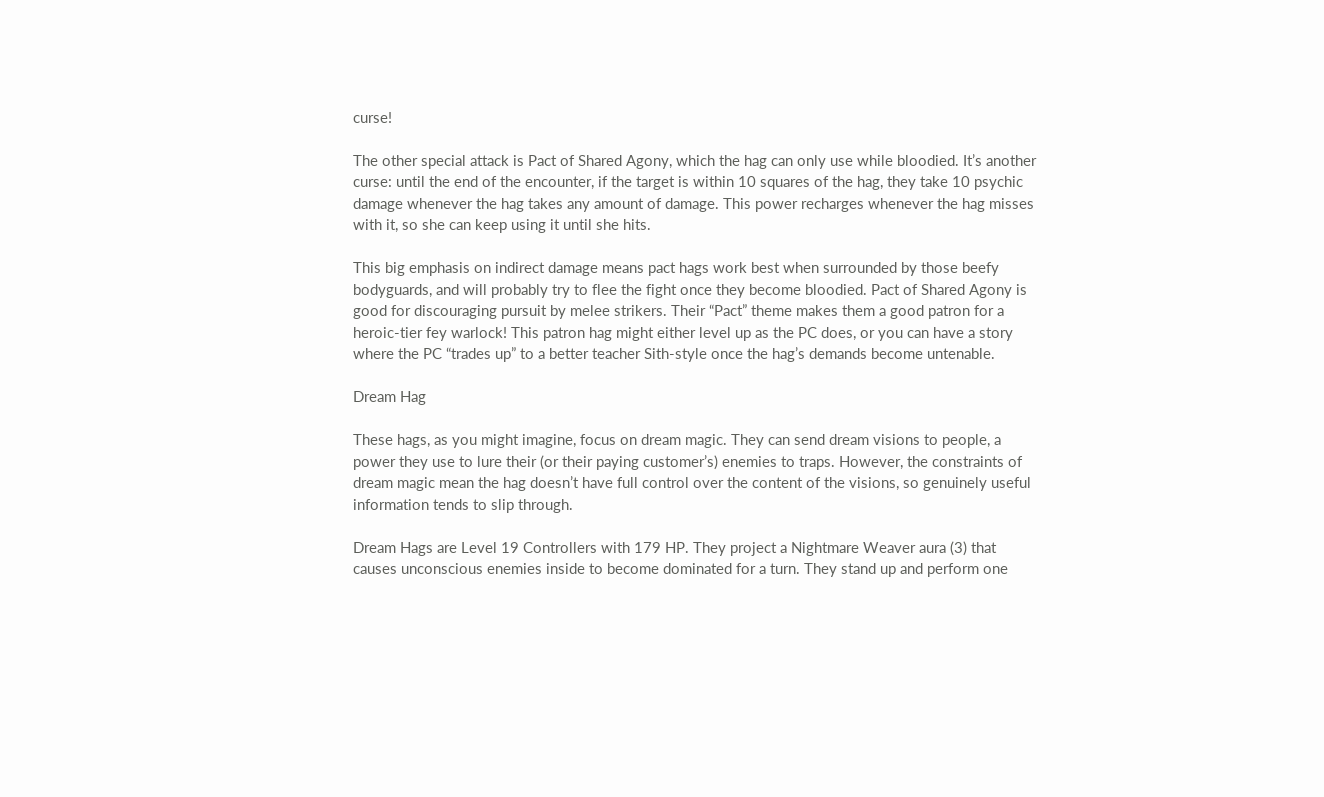curse!

The other special attack is Pact of Shared Agony, which the hag can only use while bloodied. It’s another curse: until the end of the encounter, if the target is within 10 squares of the hag, they take 10 psychic damage whenever the hag takes any amount of damage. This power recharges whenever the hag misses with it, so she can keep using it until she hits.

This big emphasis on indirect damage means pact hags work best when surrounded by those beefy bodyguards, and will probably try to flee the fight once they become bloodied. Pact of Shared Agony is good for discouraging pursuit by melee strikers. Their “Pact” theme makes them a good patron for a heroic-tier fey warlock! This patron hag might either level up as the PC does, or you can have a story where the PC “trades up” to a better teacher Sith-style once the hag’s demands become untenable.

Dream Hag

These hags, as you might imagine, focus on dream magic. They can send dream visions to people, a power they use to lure their (or their paying customer’s) enemies to traps. However, the constraints of dream magic mean the hag doesn’t have full control over the content of the visions, so genuinely useful information tends to slip through.

Dream Hags are Level 19 Controllers with 179 HP. They project a Nightmare Weaver aura (3) that causes unconscious enemies inside to become dominated for a turn. They stand up and perform one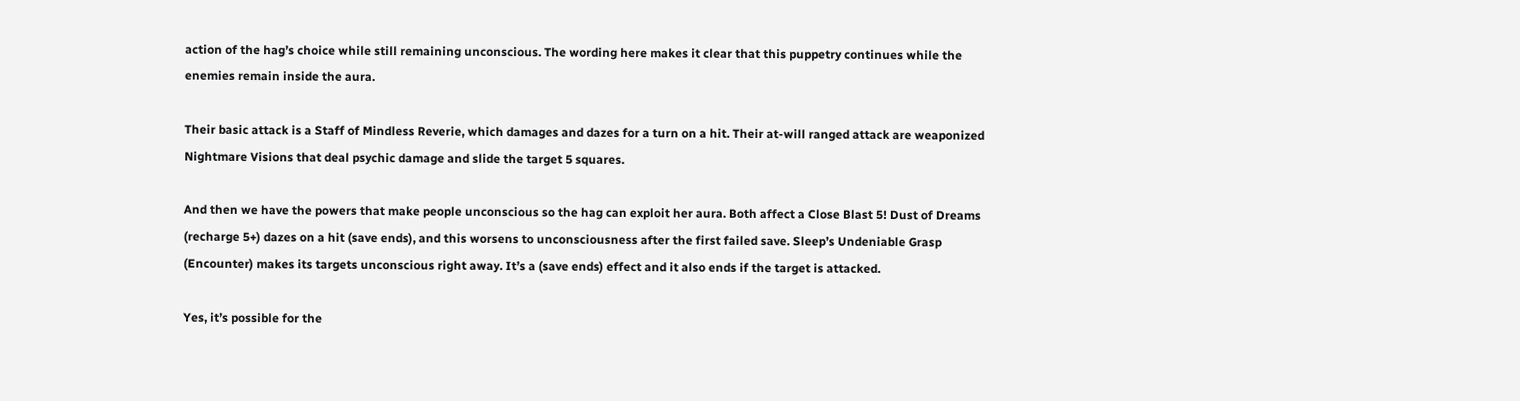action of the hag’s choice while still remaining unconscious. The wording here makes it clear that this puppetry continues while the enemies remain inside the aura.

Their basic attack is a Staff of Mindless Reverie, which damages and dazes for a turn on a hit. Their at-will ranged attack are weaponized Nightmare Visions that deal psychic damage and slide the target 5 squares.

And then we have the powers that make people unconscious so the hag can exploit her aura. Both affect a Close Blast 5! Dust of Dreams (recharge 5+) dazes on a hit (save ends), and this worsens to unconsciousness after the first failed save. Sleep’s Undeniable Grasp (Encounter) makes its targets unconscious right away. It’s a (save ends) effect and it also ends if the target is attacked.

Yes, it’s possible for the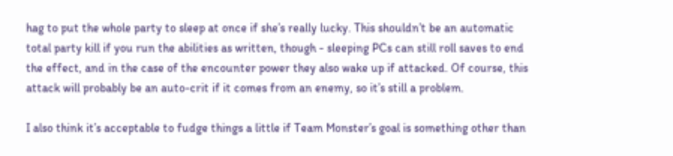hag to put the whole party to sleep at once if she’s really lucky. This shouldn’t be an automatic total party kill if you run the abilities as written, though - sleeping PCs can still roll saves to end the effect, and in the case of the encounter power they also wake up if attacked. Of course, this attack will probably be an auto-crit if it comes from an enemy, so it’s still a problem.

I also think it’s acceptable to fudge things a little if Team Monster’s goal is something other than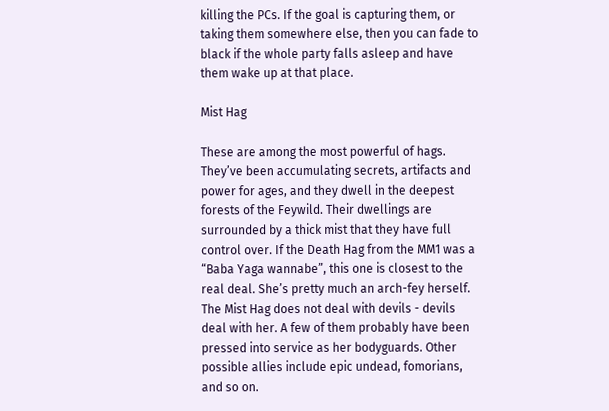killing the PCs. If the goal is capturing them, or taking them somewhere else, then you can fade to black if the whole party falls asleep and have them wake up at that place.

Mist Hag

These are among the most powerful of hags. They’ve been accumulating secrets, artifacts and power for ages, and they dwell in the deepest forests of the Feywild. Their dwellings are surrounded by a thick mist that they have full control over. If the Death Hag from the MM1 was a “Baba Yaga wannabe”, this one is closest to the real deal. She’s pretty much an arch-fey herself. The Mist Hag does not deal with devils - devils deal with her. A few of them probably have been pressed into service as her bodyguards. Other possible allies include epic undead, fomorians, and so on.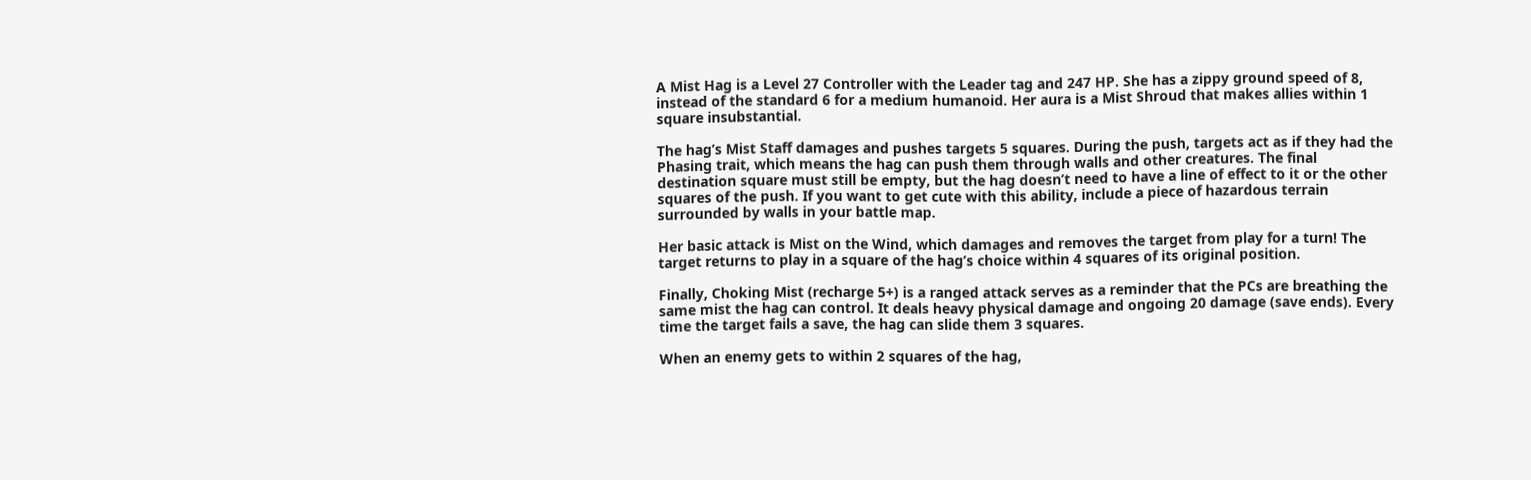A Mist Hag is a Level 27 Controller with the Leader tag and 247 HP. She has a zippy ground speed of 8, instead of the standard 6 for a medium humanoid. Her aura is a Mist Shroud that makes allies within 1 square insubstantial.

The hag’s Mist Staff damages and pushes targets 5 squares. During the push, targets act as if they had the Phasing trait, which means the hag can push them through walls and other creatures. The final destination square must still be empty, but the hag doesn’t need to have a line of effect to it or the other squares of the push. If you want to get cute with this ability, include a piece of hazardous terrain surrounded by walls in your battle map.

Her basic attack is Mist on the Wind, which damages and removes the target from play for a turn! The target returns to play in a square of the hag’s choice within 4 squares of its original position.

Finally, Choking Mist (recharge 5+) is a ranged attack serves as a reminder that the PCs are breathing the same mist the hag can control. It deals heavy physical damage and ongoing 20 damage (save ends). Every time the target fails a save, the hag can slide them 3 squares.

When an enemy gets to within 2 squares of the hag,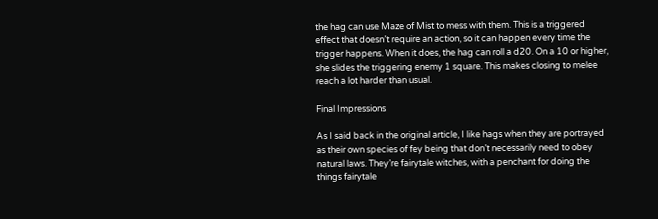the hag can use Maze of Mist to mess with them. This is a triggered effect that doesn’t require an action, so it can happen every time the trigger happens. When it does, the hag can roll a d20. On a 10 or higher, she slides the triggering enemy 1 square. This makes closing to melee reach a lot harder than usual.

Final Impressions

As I said back in the original article, I like hags when they are portrayed as their own species of fey being that don’t necessarily need to obey natural laws. They’re fairytale witches, with a penchant for doing the things fairytale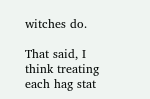witches do.

That said, I think treating each hag stat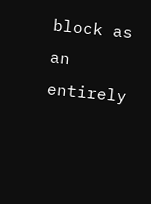block as an entirely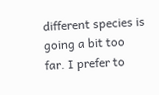different species is going a bit too far. I prefer to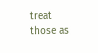treat those as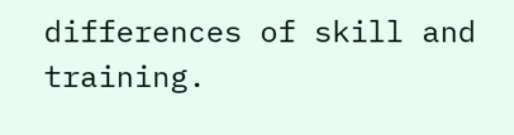differences of skill and training.